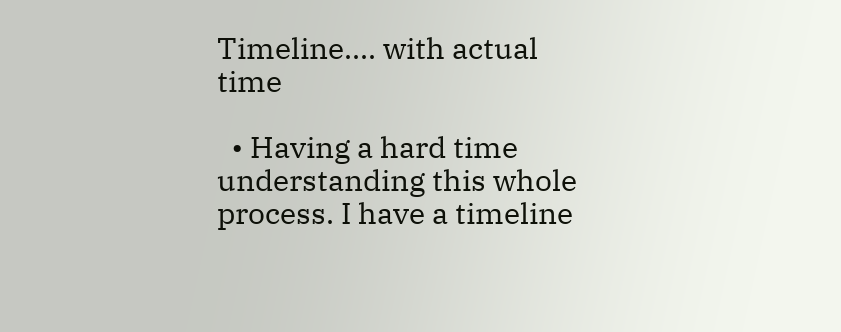Timeline.... with actual time

  • Having a hard time understanding this whole process. I have a timeline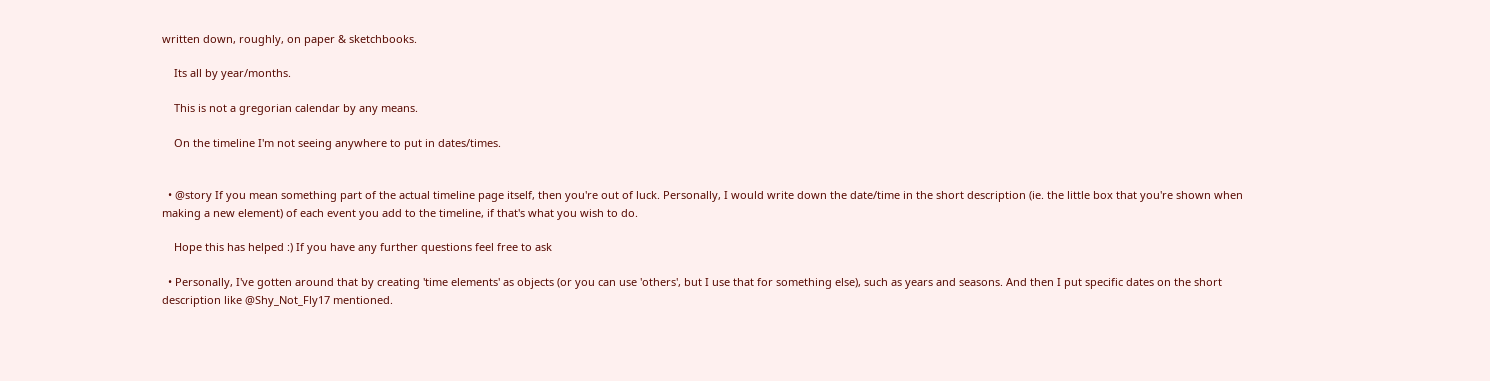written down, roughly, on paper & sketchbooks.

    Its all by year/months.

    This is not a gregorian calendar by any means.

    On the timeline I'm not seeing anywhere to put in dates/times.


  • @story If you mean something part of the actual timeline page itself, then you're out of luck. Personally, I would write down the date/time in the short description (ie. the little box that you're shown when making a new element) of each event you add to the timeline, if that's what you wish to do.

    Hope this has helped :) If you have any further questions feel free to ask

  • Personally, I've gotten around that by creating 'time elements' as objects (or you can use 'others', but I use that for something else), such as years and seasons. And then I put specific dates on the short description like @Shy_Not_Fly17 mentioned.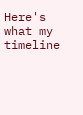Here's what my timeline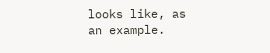looks like, as an example.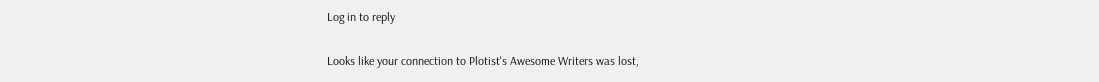Log in to reply

Looks like your connection to Plotist's Awesome Writers was lost,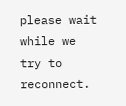please wait while we try to reconnect.